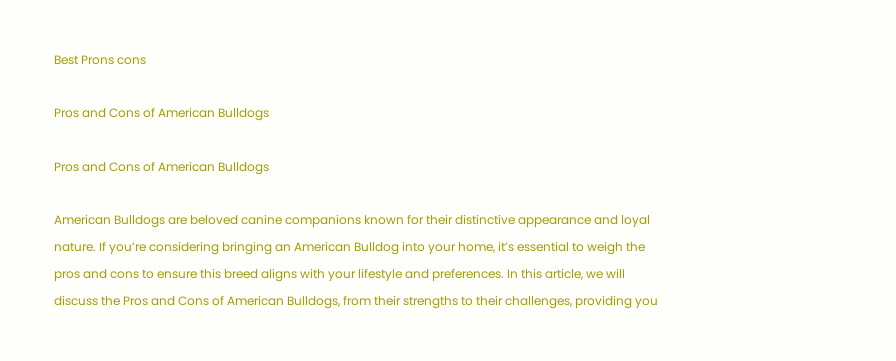Best Prons cons

Pros and Cons of American Bulldogs

Pros and Cons of American Bulldogs

American Bulldogs are beloved canine companions known for their distinctive appearance and loyal nature. If you’re considering bringing an American Bulldog into your home, it’s essential to weigh the pros and cons to ensure this breed aligns with your lifestyle and preferences. In this article, we will discuss the Pros and Cons of American Bulldogs, from their strengths to their challenges, providing you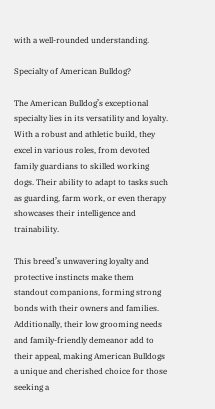with a well-rounded understanding.

Specialty of American Bulldog?

The American Bulldog’s exceptional specialty lies in its versatility and loyalty. With a robust and athletic build, they excel in various roles, from devoted family guardians to skilled working dogs. Their ability to adapt to tasks such as guarding, farm work, or even therapy showcases their intelligence and trainability.

This breed’s unwavering loyalty and protective instincts make them standout companions, forming strong bonds with their owners and families. Additionally, their low grooming needs and family-friendly demeanor add to their appeal, making American Bulldogs a unique and cherished choice for those seeking a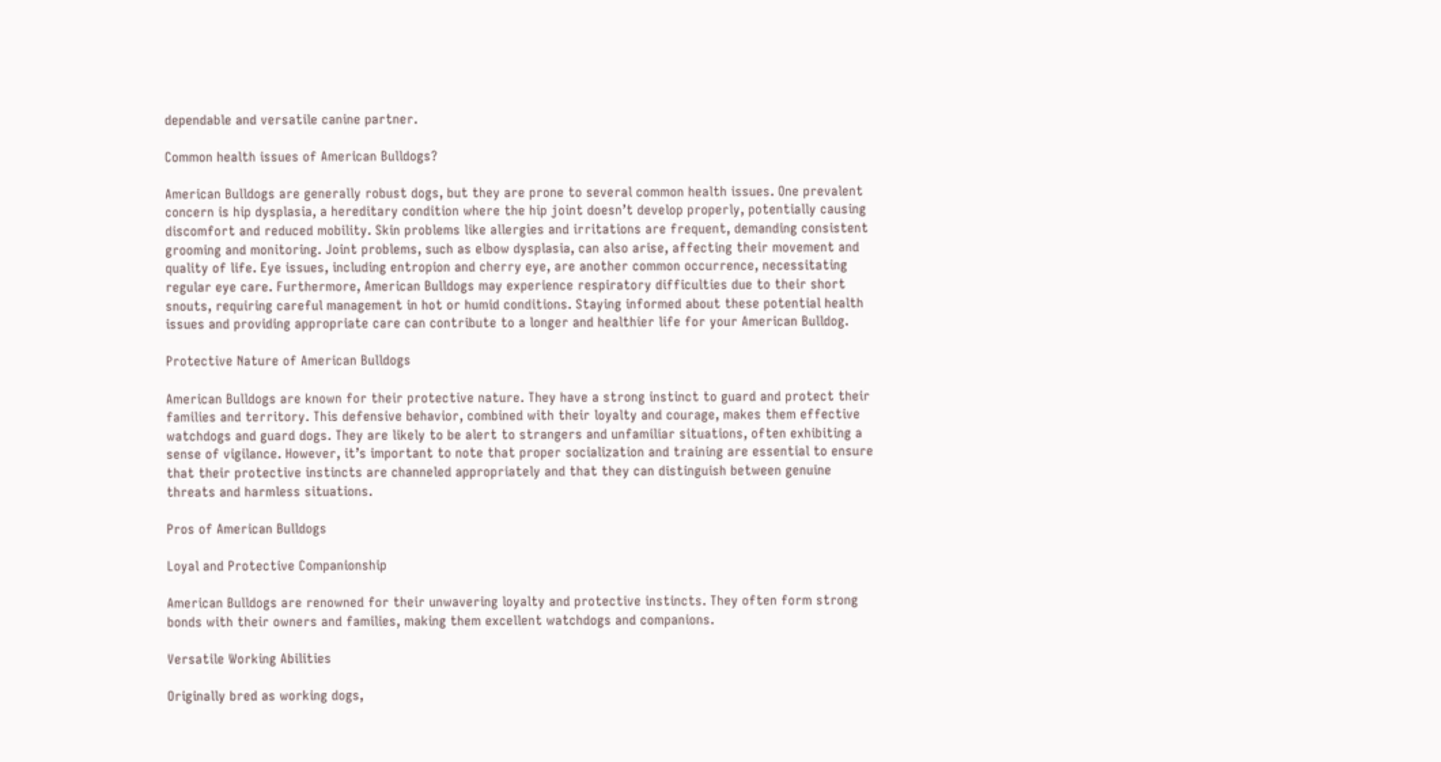dependable and versatile canine partner.

Common health issues of American Bulldogs?

American Bulldogs are generally robust dogs, but they are prone to several common health issues. One prevalent concern is hip dysplasia, a hereditary condition where the hip joint doesn’t develop properly, potentially causing discomfort and reduced mobility. Skin problems like allergies and irritations are frequent, demanding consistent grooming and monitoring. Joint problems, such as elbow dysplasia, can also arise, affecting their movement and quality of life. Eye issues, including entropion and cherry eye, are another common occurrence, necessitating regular eye care. Furthermore, American Bulldogs may experience respiratory difficulties due to their short snouts, requiring careful management in hot or humid conditions. Staying informed about these potential health issues and providing appropriate care can contribute to a longer and healthier life for your American Bulldog.

Protective Nature of American Bulldogs

American Bulldogs are known for their protective nature. They have a strong instinct to guard and protect their families and territory. This defensive behavior, combined with their loyalty and courage, makes them effective watchdogs and guard dogs. They are likely to be alert to strangers and unfamiliar situations, often exhibiting a sense of vigilance. However, it’s important to note that proper socialization and training are essential to ensure that their protective instincts are channeled appropriately and that they can distinguish between genuine threats and harmless situations.

Pros of American Bulldogs

Loyal and Protective Companionship

American Bulldogs are renowned for their unwavering loyalty and protective instincts. They often form strong bonds with their owners and families, making them excellent watchdogs and companions.

Versatile Working Abilities

Originally bred as working dogs,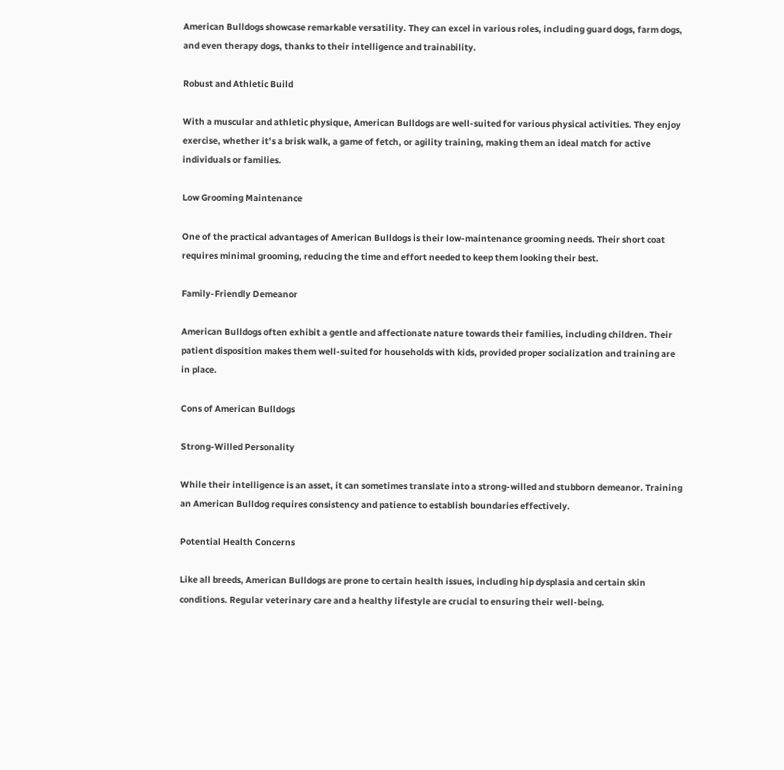American Bulldogs showcase remarkable versatility. They can excel in various roles, including guard dogs, farm dogs, and even therapy dogs, thanks to their intelligence and trainability.

Robust and Athletic Build

With a muscular and athletic physique, American Bulldogs are well-suited for various physical activities. They enjoy exercise, whether it’s a brisk walk, a game of fetch, or agility training, making them an ideal match for active individuals or families.

Low Grooming Maintenance

One of the practical advantages of American Bulldogs is their low-maintenance grooming needs. Their short coat requires minimal grooming, reducing the time and effort needed to keep them looking their best.

Family-Friendly Demeanor

American Bulldogs often exhibit a gentle and affectionate nature towards their families, including children. Their patient disposition makes them well-suited for households with kids, provided proper socialization and training are in place.

Cons of American Bulldogs

Strong-Willed Personality

While their intelligence is an asset, it can sometimes translate into a strong-willed and stubborn demeanor. Training an American Bulldog requires consistency and patience to establish boundaries effectively.

Potential Health Concerns

Like all breeds, American Bulldogs are prone to certain health issues, including hip dysplasia and certain skin conditions. Regular veterinary care and a healthy lifestyle are crucial to ensuring their well-being.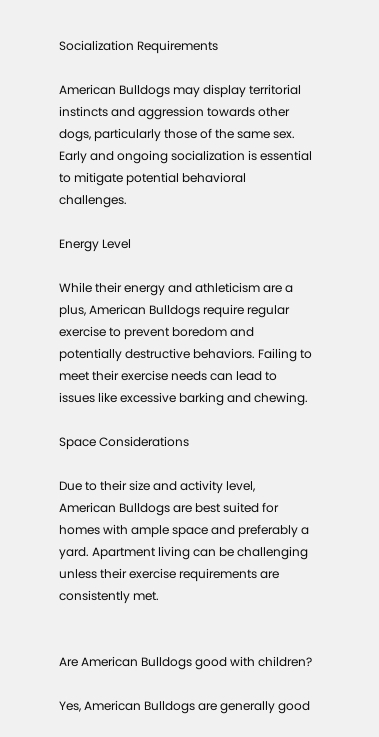Socialization Requirements

American Bulldogs may display territorial instincts and aggression towards other dogs, particularly those of the same sex. Early and ongoing socialization is essential to mitigate potential behavioral challenges.

Energy Level

While their energy and athleticism are a plus, American Bulldogs require regular exercise to prevent boredom and potentially destructive behaviors. Failing to meet their exercise needs can lead to issues like excessive barking and chewing.

Space Considerations

Due to their size and activity level, American Bulldogs are best suited for homes with ample space and preferably a yard. Apartment living can be challenging unless their exercise requirements are consistently met.


Are American Bulldogs good with children?

Yes, American Bulldogs are generally good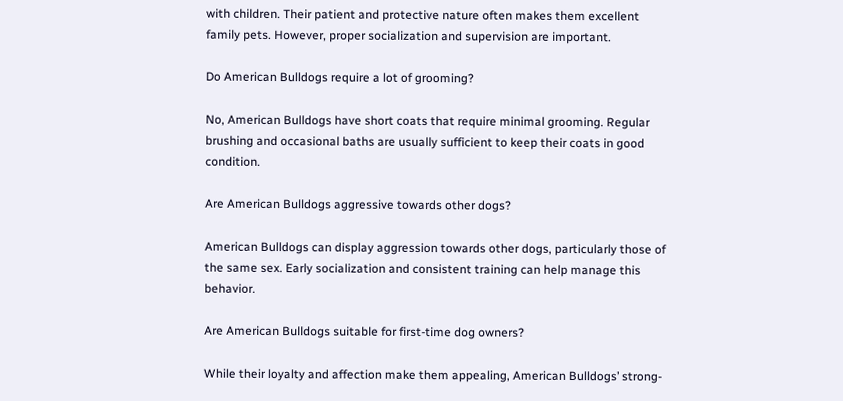with children. Their patient and protective nature often makes them excellent family pets. However, proper socialization and supervision are important.

Do American Bulldogs require a lot of grooming?

No, American Bulldogs have short coats that require minimal grooming. Regular brushing and occasional baths are usually sufficient to keep their coats in good condition.

Are American Bulldogs aggressive towards other dogs?

American Bulldogs can display aggression towards other dogs, particularly those of the same sex. Early socialization and consistent training can help manage this behavior.

Are American Bulldogs suitable for first-time dog owners?

While their loyalty and affection make them appealing, American Bulldogs’ strong-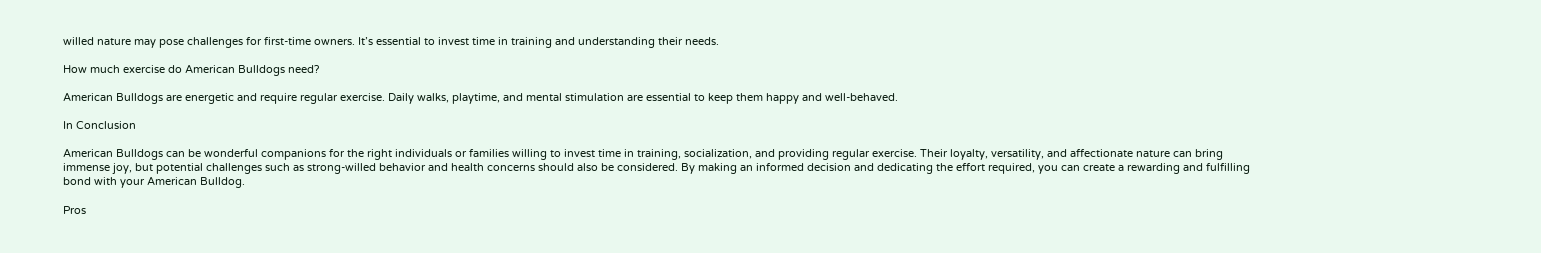willed nature may pose challenges for first-time owners. It’s essential to invest time in training and understanding their needs.

How much exercise do American Bulldogs need?

American Bulldogs are energetic and require regular exercise. Daily walks, playtime, and mental stimulation are essential to keep them happy and well-behaved.

In Conclusion

American Bulldogs can be wonderful companions for the right individuals or families willing to invest time in training, socialization, and providing regular exercise. Their loyalty, versatility, and affectionate nature can bring immense joy, but potential challenges such as strong-willed behavior and health concerns should also be considered. By making an informed decision and dedicating the effort required, you can create a rewarding and fulfilling bond with your American Bulldog.

Pros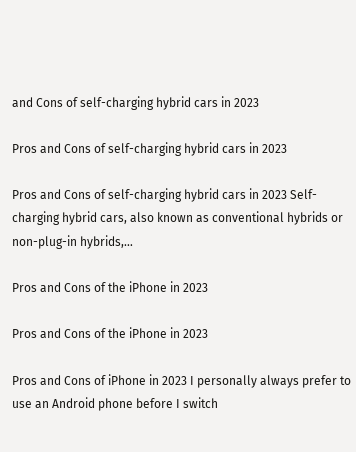and Cons of self-charging hybrid cars in 2023

Pros and Cons of self-charging hybrid cars in 2023

Pros and Cons of self-charging hybrid cars in 2023 Self-charging hybrid cars, also known as conventional hybrids or non-plug-in hybrids,…

Pros and Cons of the iPhone in 2023

Pros and Cons of the iPhone in 2023

Pros and Cons of iPhone in 2023 I personally always prefer to use an Android phone before I switch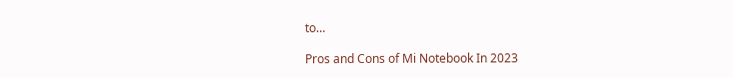to…

Pros and Cons of Mi Notebook In 2023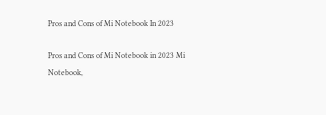Pros and Cons of Mi Notebook In 2023

Pros and Cons of Mi Notebook in 2023 Mi Notebook,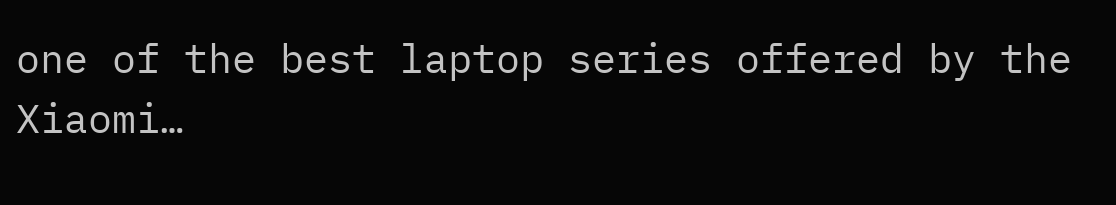one of the best laptop series offered by the Xiaomi…